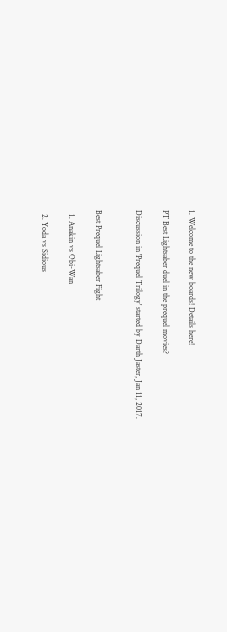1. Welcome to the new boards! Details here!

PT Best Lightsaber duel in the prequel movies?

Discussion in 'Prequel Trilogy' started by Darth Jaster, Jan 11, 2017.


Best Prequel Lightsaber Fight

  1. Anakin vs Obi-Wan

  2. Yoda vs Sidious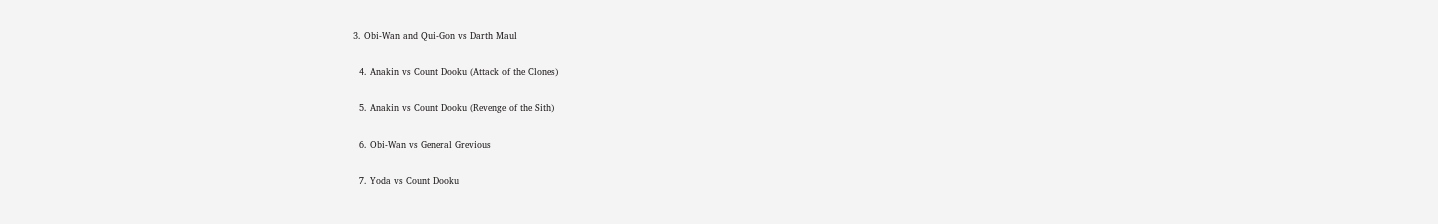3. Obi-Wan and Qui-Gon vs Darth Maul

  4. Anakin vs Count Dooku (Attack of the Clones)

  5. Anakin vs Count Dooku (Revenge of the Sith)

  6. Obi-Wan vs General Grevious

  7. Yoda vs Count Dooku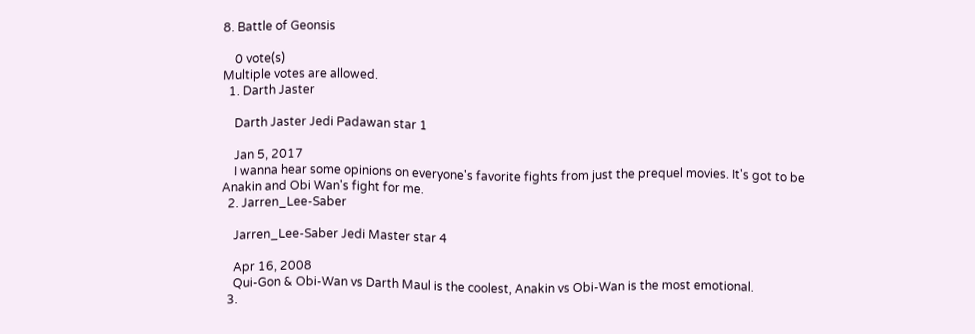8. Battle of Geonsis

    0 vote(s)
Multiple votes are allowed.
  1. Darth Jaster

    Darth Jaster Jedi Padawan star 1

    Jan 5, 2017
    I wanna hear some opinions on everyone's favorite fights from just the prequel movies. It's got to be Anakin and Obi Wan's fight for me.
  2. Jarren_Lee-Saber

    Jarren_Lee-Saber Jedi Master star 4

    Apr 16, 2008
    Qui-Gon & Obi-Wan vs Darth Maul is the coolest, Anakin vs Obi-Wan is the most emotional.
  3.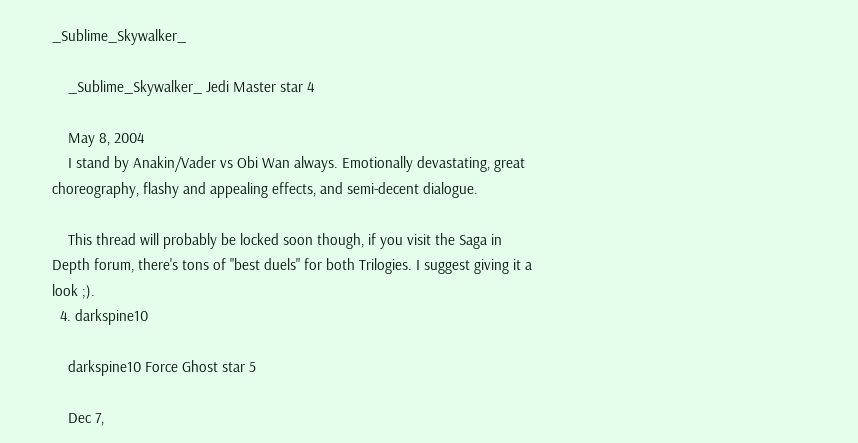_Sublime_Skywalker_

    _Sublime_Skywalker_ Jedi Master star 4

    May 8, 2004
    I stand by Anakin/Vader vs Obi Wan always. Emotionally devastating, great choreography, flashy and appealing effects, and semi-decent dialogue.

    This thread will probably be locked soon though, if you visit the Saga in Depth forum, there's tons of "best duels" for both Trilogies. I suggest giving it a look ;).
  4. darkspine10

    darkspine10 Force Ghost star 5

    Dec 7,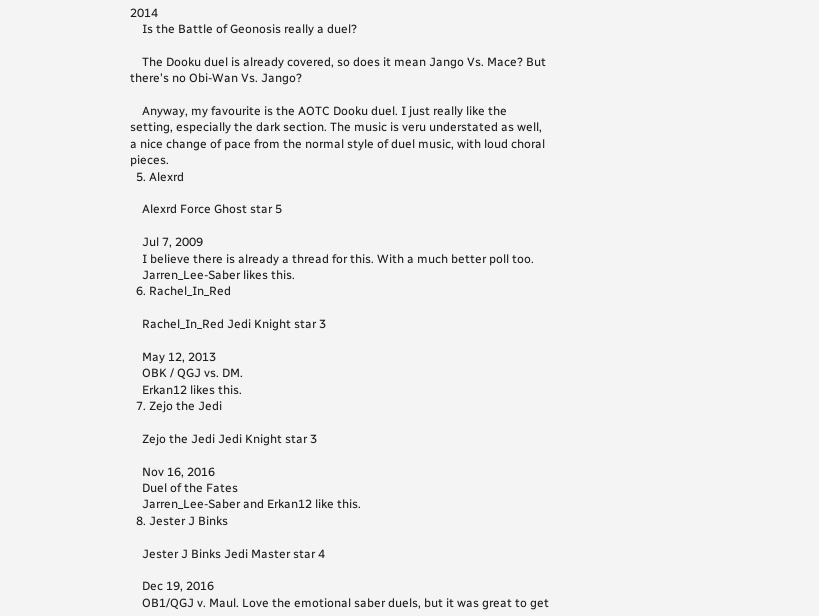2014
    Is the Battle of Geonosis really a duel?

    The Dooku duel is already covered, so does it mean Jango Vs. Mace? But there's no Obi-Wan Vs. Jango?

    Anyway, my favourite is the AOTC Dooku duel. I just really like the setting, especially the dark section. The music is veru understated as well, a nice change of pace from the normal style of duel music, with loud choral pieces.
  5. Alexrd

    Alexrd Force Ghost star 5

    Jul 7, 2009
    I believe there is already a thread for this. With a much better poll too.
    Jarren_Lee-Saber likes this.
  6. Rachel_In_Red

    Rachel_In_Red Jedi Knight star 3

    May 12, 2013
    OBK / QGJ vs. DM.
    Erkan12 likes this.
  7. Zejo the Jedi

    Zejo the Jedi Jedi Knight star 3

    Nov 16, 2016
    Duel of the Fates
    Jarren_Lee-Saber and Erkan12 like this.
  8. Jester J Binks

    Jester J Binks Jedi Master star 4

    Dec 19, 2016
    OB1/QGJ v. Maul. Love the emotional saber duels, but it was great to get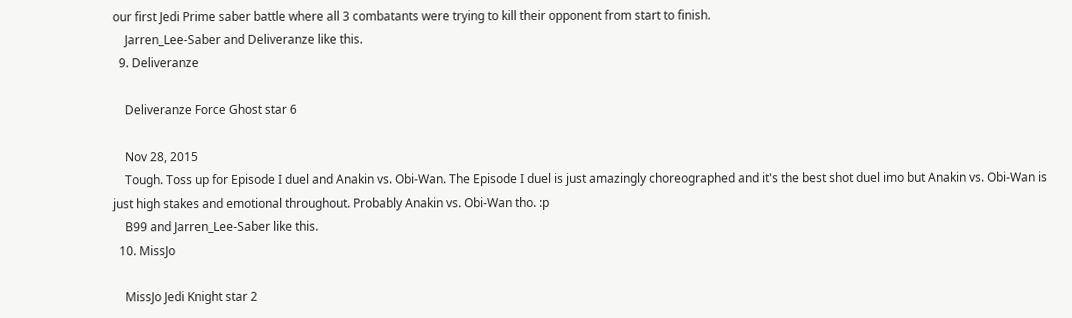our first Jedi Prime saber battle where all 3 combatants were trying to kill their opponent from start to finish.
    Jarren_Lee-Saber and Deliveranze like this.
  9. Deliveranze

    Deliveranze Force Ghost star 6

    Nov 28, 2015
    Tough. Toss up for Episode I duel and Anakin vs. Obi-Wan. The Episode I duel is just amazingly choreographed and it's the best shot duel imo but Anakin vs. Obi-Wan is just high stakes and emotional throughout. Probably Anakin vs. Obi-Wan tho. :p
    B99 and Jarren_Lee-Saber like this.
  10. MissJo

    MissJo Jedi Knight star 2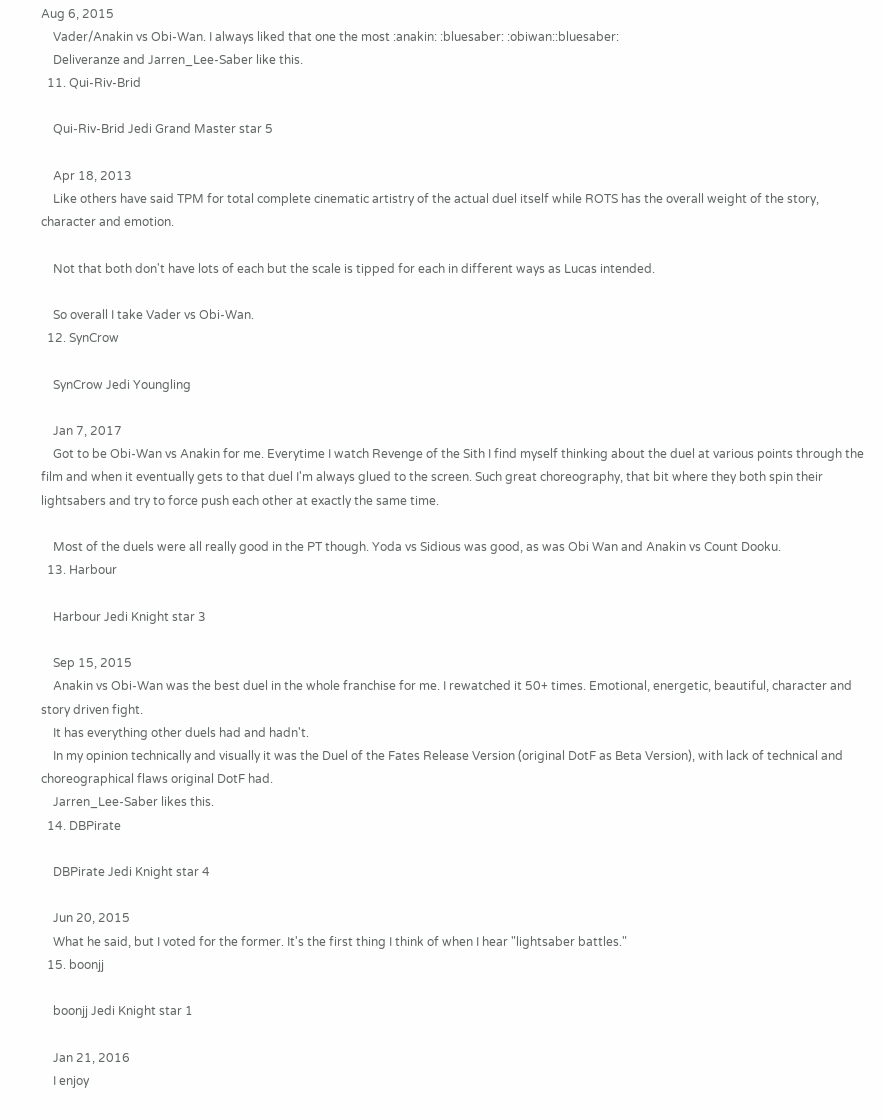Aug 6, 2015
    Vader/Anakin vs Obi-Wan. I always liked that one the most :anakin: :bluesaber: :obiwan::bluesaber:
    Deliveranze and Jarren_Lee-Saber like this.
  11. Qui-Riv-Brid

    Qui-Riv-Brid Jedi Grand Master star 5

    Apr 18, 2013
    Like others have said TPM for total complete cinematic artistry of the actual duel itself while ROTS has the overall weight of the story, character and emotion.

    Not that both don't have lots of each but the scale is tipped for each in different ways as Lucas intended.

    So overall I take Vader vs Obi-Wan.
  12. SynCrow

    SynCrow Jedi Youngling

    Jan 7, 2017
    Got to be Obi-Wan vs Anakin for me. Everytime I watch Revenge of the Sith I find myself thinking about the duel at various points through the film and when it eventually gets to that duel I'm always glued to the screen. Such great choreography, that bit where they both spin their lightsabers and try to force push each other at exactly the same time.

    Most of the duels were all really good in the PT though. Yoda vs Sidious was good, as was Obi Wan and Anakin vs Count Dooku.
  13. Harbour

    Harbour Jedi Knight star 3

    Sep 15, 2015
    Anakin vs Obi-Wan was the best duel in the whole franchise for me. I rewatched it 50+ times. Emotional, energetic, beautiful, character and story driven fight.
    It has everything other duels had and hadn't.
    In my opinion technically and visually it was the Duel of the Fates Release Version (original DotF as Beta Version), with lack of technical and choreographical flaws original DotF had.
    Jarren_Lee-Saber likes this.
  14. DBPirate

    DBPirate Jedi Knight star 4

    Jun 20, 2015
    What he said, but I voted for the former. It's the first thing I think of when I hear "lightsaber battles."
  15. boonjj

    boonjj Jedi Knight star 1

    Jan 21, 2016
    I enjoy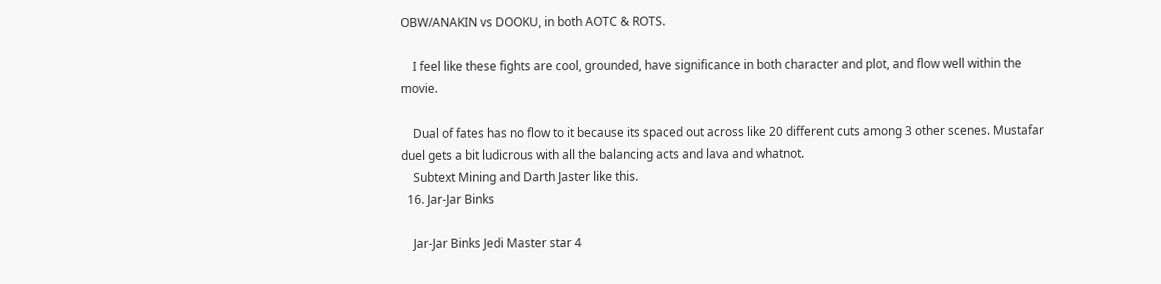OBW/ANAKIN vs DOOKU, in both AOTC & ROTS.

    I feel like these fights are cool, grounded, have significance in both character and plot, and flow well within the movie.

    Dual of fates has no flow to it because its spaced out across like 20 different cuts among 3 other scenes. Mustafar duel gets a bit ludicrous with all the balancing acts and lava and whatnot.
    Subtext Mining and Darth Jaster like this.
  16. Jar-Jar Binks

    Jar-Jar Binks Jedi Master star 4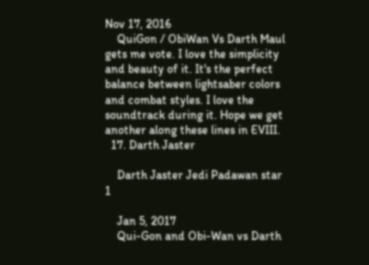Nov 17, 2016
    QuiGon / ObiWan Vs Darth Maul gets me vote. I love the simplicity and beauty of it. It's the perfect balance between lightsaber colors and combat styles. I love the soundtrack during it. Hope we get another along these lines in EVIII.
  17. Darth Jaster

    Darth Jaster Jedi Padawan star 1

    Jan 5, 2017
    Qui-Gon and Obi-Wan vs Darth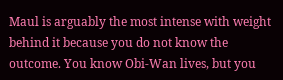Maul is arguably the most intense with weight behind it because you do not know the outcome. You know Obi-Wan lives, but you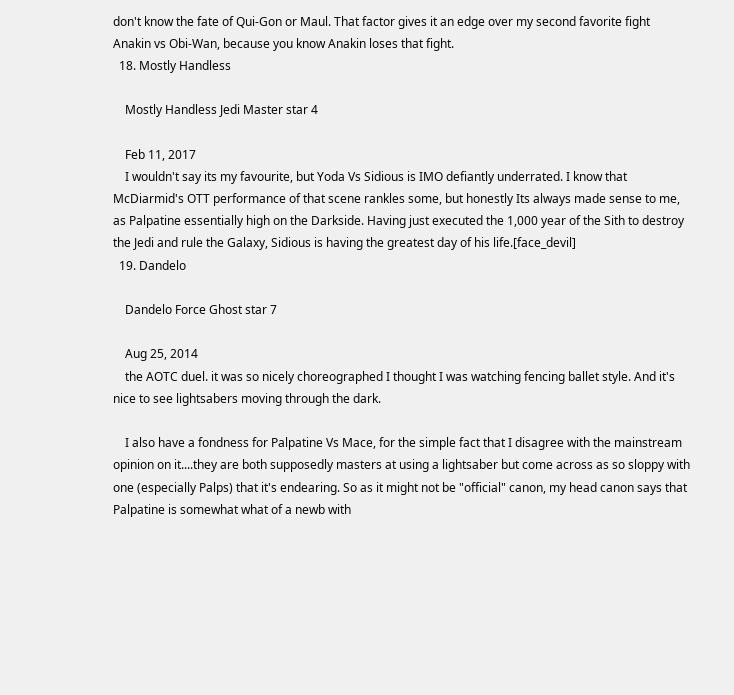don't know the fate of Qui-Gon or Maul. That factor gives it an edge over my second favorite fight Anakin vs Obi-Wan, because you know Anakin loses that fight.
  18. Mostly Handless

    Mostly Handless Jedi Master star 4

    Feb 11, 2017
    I wouldn't say its my favourite, but Yoda Vs Sidious is IMO defiantly underrated. I know that McDiarmid's OTT performance of that scene rankles some, but honestly Its always made sense to me, as Palpatine essentially high on the Darkside. Having just executed the 1,000 year of the Sith to destroy the Jedi and rule the Galaxy, Sidious is having the greatest day of his life.[face_devil]
  19. Dandelo

    Dandelo Force Ghost star 7

    Aug 25, 2014
    the AOTC duel. it was so nicely choreographed I thought I was watching fencing ballet style. And it's nice to see lightsabers moving through the dark.

    I also have a fondness for Palpatine Vs Mace, for the simple fact that I disagree with the mainstream opinion on it....they are both supposedly masters at using a lightsaber but come across as so sloppy with one (especially Palps) that it's endearing. So as it might not be "official" canon, my head canon says that Palpatine is somewhat what of a newb with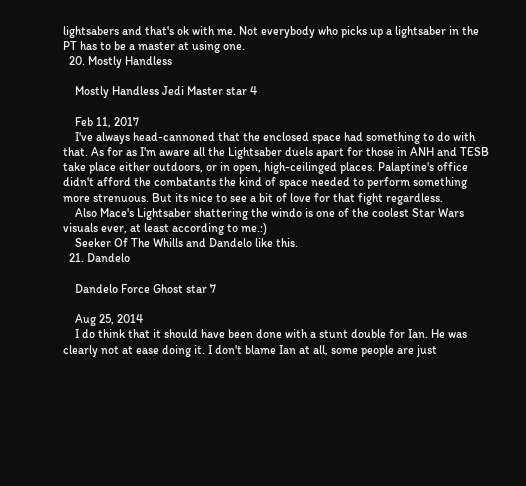lightsabers and that's ok with me. Not everybody who picks up a lightsaber in the PT has to be a master at using one.
  20. Mostly Handless

    Mostly Handless Jedi Master star 4

    Feb 11, 2017
    I've always head-cannoned that the enclosed space had something to do with that. As for as I'm aware all the Lightsaber duels apart for those in ANH and TESB take place either outdoors, or in open, high-ceilinged places. Palaptine's office didn't afford the combatants the kind of space needed to perform something more strenuous. But its nice to see a bit of love for that fight regardless.
    Also Mace's Lightsaber shattering the windo is one of the coolest Star Wars visuals ever, at least according to me.:)
    Seeker Of The Whills and Dandelo like this.
  21. Dandelo

    Dandelo Force Ghost star 7

    Aug 25, 2014
    I do think that it should have been done with a stunt double for Ian. He was clearly not at ease doing it. I don't blame Ian at all, some people are just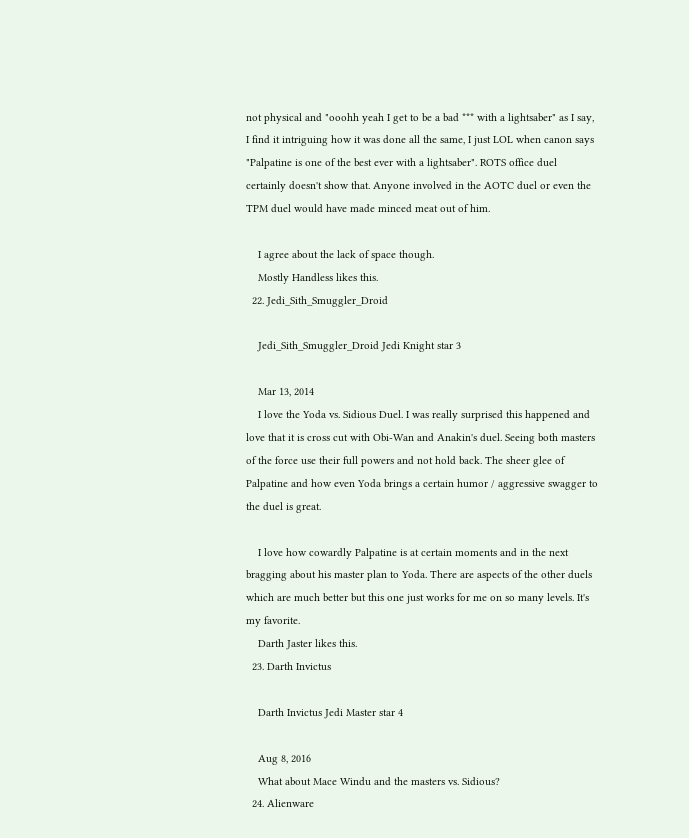not physical and "ooohh yeah I get to be a bad *** with a lightsaber" as I say, I find it intriguing how it was done all the same, I just LOL when canon says "Palpatine is one of the best ever with a lightsaber". ROTS office duel certainly doesn't show that. Anyone involved in the AOTC duel or even the TPM duel would have made minced meat out of him.

    I agree about the lack of space though.
    Mostly Handless likes this.
  22. Jedi_Sith_Smuggler_Droid

    Jedi_Sith_Smuggler_Droid Jedi Knight star 3

    Mar 13, 2014
    I love the Yoda vs. Sidious Duel. I was really surprised this happened and love that it is cross cut with Obi-Wan and Anakin's duel. Seeing both masters of the force use their full powers and not hold back. The sheer glee of Palpatine and how even Yoda brings a certain humor / aggressive swagger to the duel is great.

    I love how cowardly Palpatine is at certain moments and in the next bragging about his master plan to Yoda. There are aspects of the other duels which are much better but this one just works for me on so many levels. It's my favorite.
    Darth Jaster likes this.
  23. Darth Invictus

    Darth Invictus Jedi Master star 4

    Aug 8, 2016
    What about Mace Windu and the masters vs. Sidious?
  24. Alienware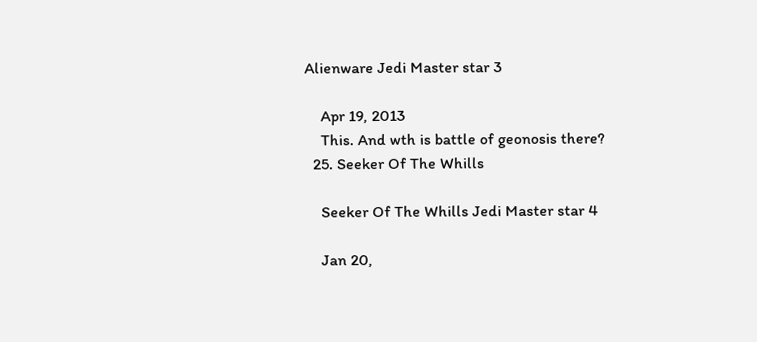Alienware Jedi Master star 3

    Apr 19, 2013
    This. And wth is battle of geonosis there?
  25. Seeker Of The Whills

    Seeker Of The Whills Jedi Master star 4

    Jan 20,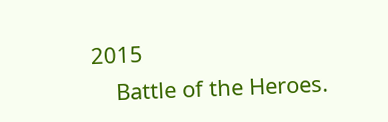2015
    Battle of the Heroes.